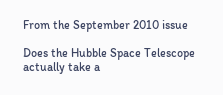From the September 2010 issue

Does the Hubble Space Telescope actually take a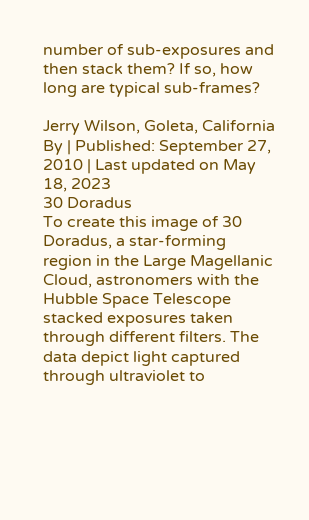number of sub-exposures and then stack them? If so, how long are typical sub-frames?

Jerry Wilson, Goleta, California
By | Published: September 27, 2010 | Last updated on May 18, 2023
30 Doradus
To create this image of 30 Doradus, a star-forming region in the Large Magellanic Cloud, astronomers with the Hubble Space Telescope stacked exposures taken through different filters. The data depict light captured through ultraviolet to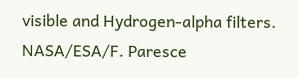visible and Hydrogen-alpha filters.
NASA/ESA/F. Paresce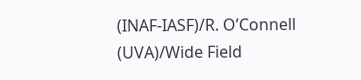(INAF-IASF)/R. O’Connell (UVA)/Wide Field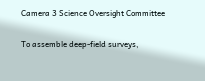Camera 3 Science Oversight Committee

To assemble deep-field surveys,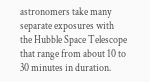astronomers take many separate exposures with the Hubble Space Telescope that range from about 10 to 30 minutes in duration.